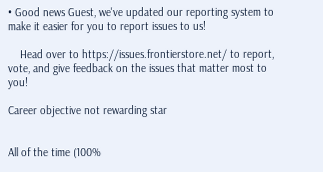• Good news Guest, we've updated our reporting system to make it easier for you to report issues to us!

    Head over to https://issues.frontierstore.net/ to report, vote, and give feedback on the issues that matter most to you!

Career objective not rewarding star


All of the time (100%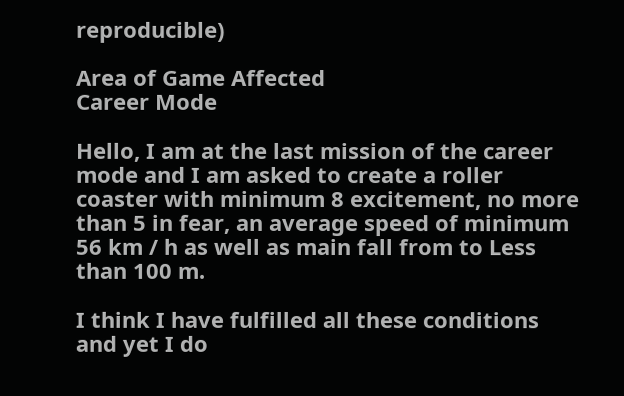reproducible)

Area of Game Affected
Career Mode

Hello, I am at the last mission of the career mode and I am asked to create a roller coaster with minimum 8 excitement, no more than 5 in fear, an average speed of minimum 56 km / h as well as main fall from to Less than 100 m.

I think I have fulfilled all these conditions and yet I do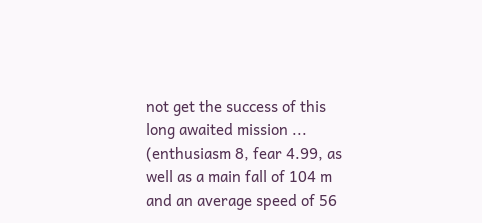not get the success of this long awaited mission ... (enthusiasm 8, fear 4.99, as well as a main fall of 104 m and an average speed of 56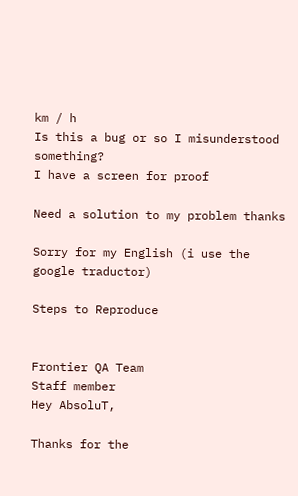km / h
Is this a bug or so I misunderstood something?
I have a screen for proof

Need a solution to my problem thanks

Sorry for my English (i use the google traductor)

Steps to Reproduce


Frontier QA Team
Staff member
Hey AbsoluT,

Thanks for the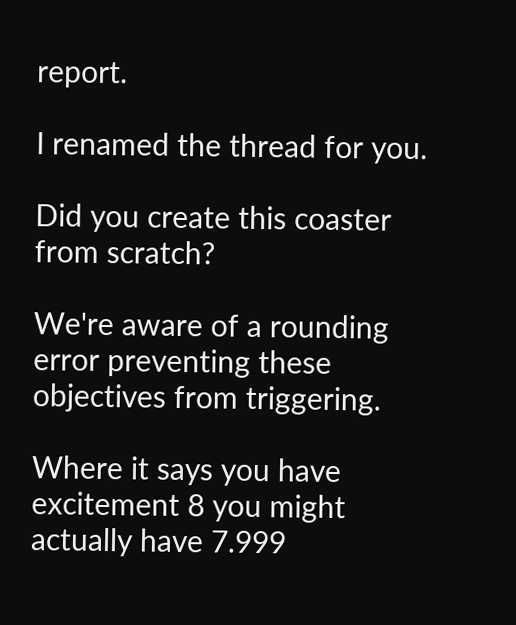report.

I renamed the thread for you.

Did you create this coaster from scratch?

We're aware of a rounding error preventing these objectives from triggering.

Where it says you have excitement 8 you might actually have 7.999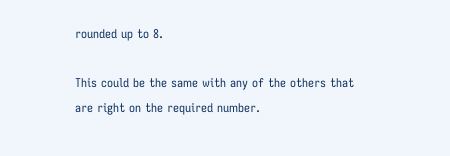rounded up to 8.

This could be the same with any of the others that are right on the required number.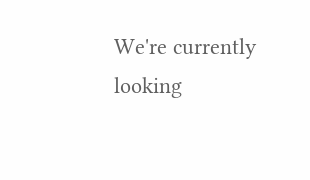We're currently looking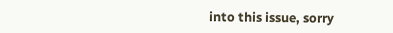into this issue, sorry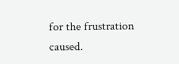for the frustration caused.